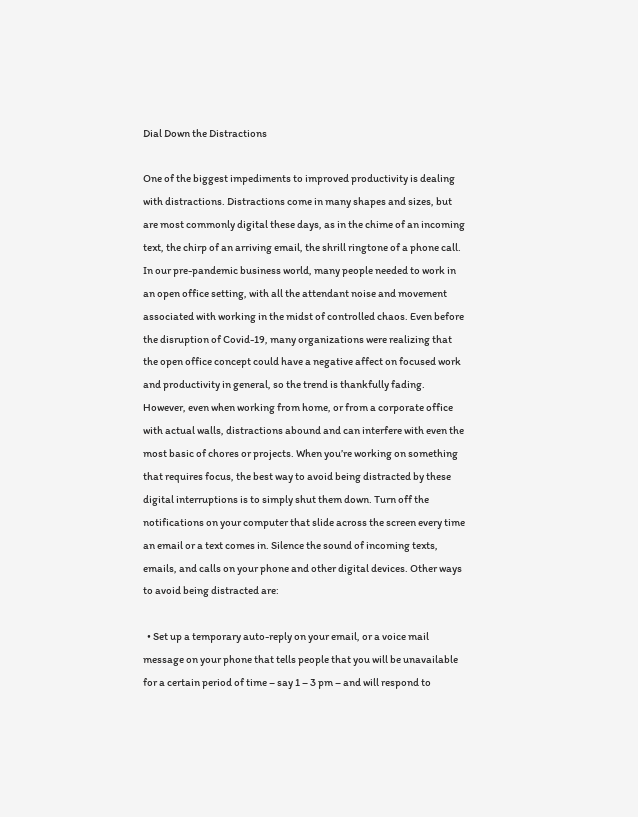Dial Down the Distractions

One of the biggest impediments to improved productivity is dealing with distractions. Distractions come in many shapes and sizes, but are most commonly digital these days, as in the chime of an incoming text, the chirp of an arriving email, the shrill ringtone of a phone call. In our pre-pandemic business world, many people needed to work in an open office setting, with all the attendant noise and movement associated with working in the midst of controlled chaos. Even before the disruption of Covid-19, many organizations were realizing that the open office concept could have a negative affect on focused work and productivity in general, so the trend is thankfully fading. However, even when working from home, or from a corporate office with actual walls, distractions abound and can interfere with even the most basic of chores or projects. When you’re working on something that requires focus, the best way to avoid being distracted by these digital interruptions is to simply shut them down. Turn off the notifications on your computer that slide across the screen every time an email or a text comes in. Silence the sound of incoming texts, emails, and calls on your phone and other digital devices. Other ways to avoid being distracted are:

  • Set up a temporary auto-reply on your email, or a voice mail message on your phone that tells people that you will be unavailable for a certain period of time – say 1 – 3 pm – and will respond to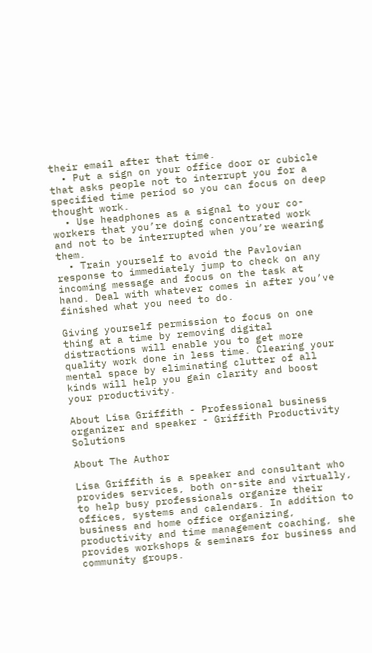their email after that time.
  • Put a sign on your office door or cubicle that asks people not to interrupt you for a specified time period so you can focus on deep thought work.
  • Use headphones as a signal to your co-workers that you’re doing concentrated work and not to be interrupted when you’re wearing them.
  • Train yourself to avoid the Pavlovian response to immediately jump to check on any incoming message and focus on the task at hand. Deal with whatever comes in after you’ve finished what you need to do.

Giving yourself permission to focus on one thing at a time by removing digital distractions will enable you to get more quality work done in less time. Clearing your mental space by eliminating clutter of all kinds will help you gain clarity and boost your productivity.

About Lisa Griffith - Professional business organizer and speaker - Griffith Productivity Solutions

About The Author

Lisa Griffith is a speaker and consultant who provides services, both on-site and virtually, to help busy professionals organize their offices, systems and calendars. In addition to business and home office organizing, productivity and time management coaching, she provides workshops & seminars for business and community groups.